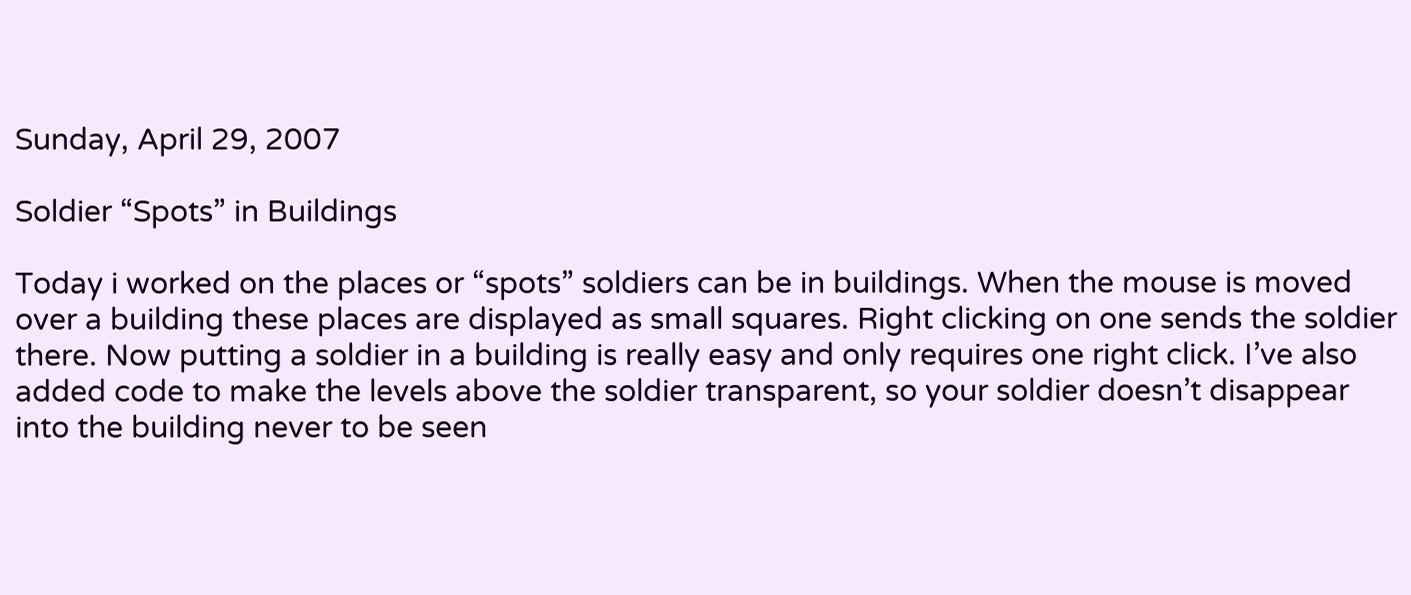Sunday, April 29, 2007

Soldier “Spots” in Buildings

Today i worked on the places or “spots” soldiers can be in buildings. When the mouse is moved over a building these places are displayed as small squares. Right clicking on one sends the soldier there. Now putting a soldier in a building is really easy and only requires one right click. I’ve also added code to make the levels above the soldier transparent, so your soldier doesn’t disappear into the building never to be seen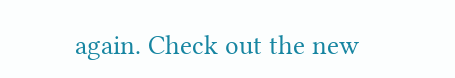again. Check out the new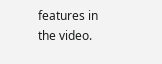features in the video.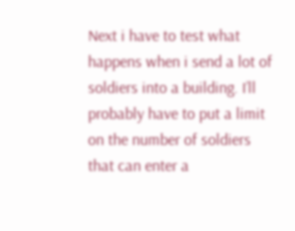Next i have to test what happens when i send a lot of soldiers into a building. I’ll probably have to put a limit on the number of soldiers that can enter a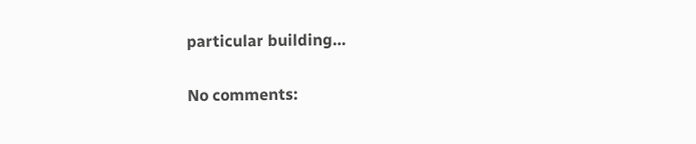particular building…

No comments: